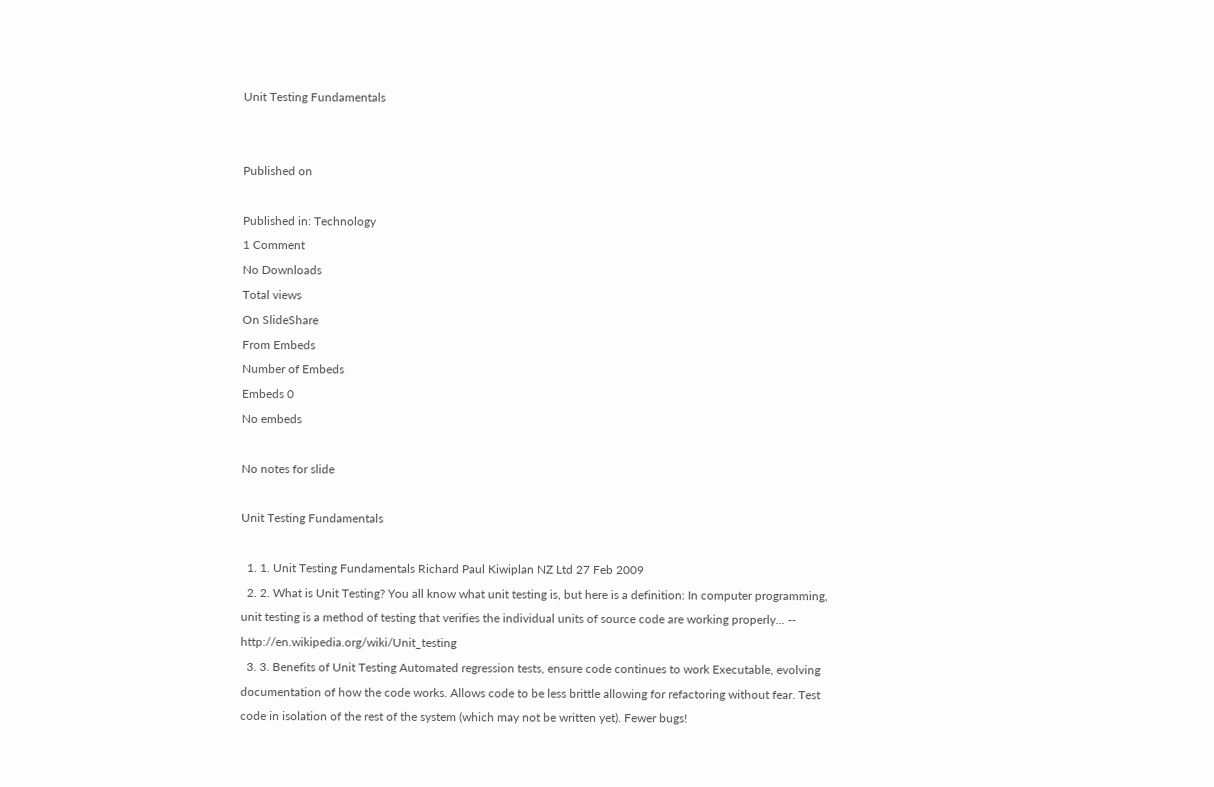Unit Testing Fundamentals


Published on

Published in: Technology
1 Comment
No Downloads
Total views
On SlideShare
From Embeds
Number of Embeds
Embeds 0
No embeds

No notes for slide

Unit Testing Fundamentals

  1. 1. Unit Testing Fundamentals Richard Paul Kiwiplan NZ Ltd 27 Feb 2009
  2. 2. What is Unit Testing? You all know what unit testing is, but here is a definition: In computer programming, unit testing is a method of testing that verifies the individual units of source code are working properly... -- http://en.wikipedia.org/wiki/Unit_testing
  3. 3. Benefits of Unit Testing Automated regression tests, ensure code continues to work Executable, evolving documentation of how the code works. Allows code to be less brittle allowing for refactoring without fear. Test code in isolation of the rest of the system (which may not be written yet). Fewer bugs!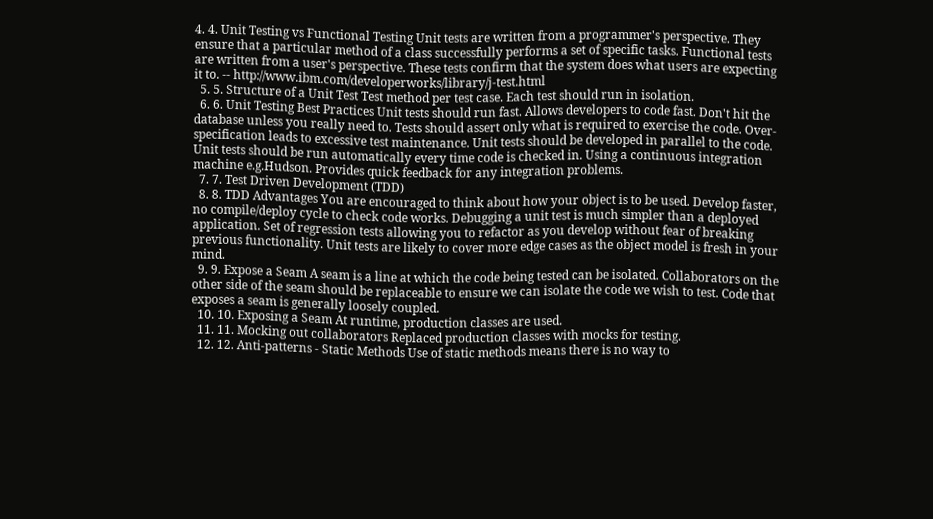4. 4. Unit Testing vs Functional Testing Unit tests are written from a programmer's perspective. They ensure that a particular method of a class successfully performs a set of specific tasks. Functional tests are written from a user's perspective. These tests confirm that the system does what users are expecting it to. -- http://www.ibm.com/developerworks/library/j-test.html
  5. 5. Structure of a Unit Test Test method per test case. Each test should run in isolation.
  6. 6. Unit Testing Best Practices Unit tests should run fast. Allows developers to code fast. Don't hit the database unless you really need to. Tests should assert only what is required to exercise the code. Over-specification leads to excessive test maintenance. Unit tests should be developed in parallel to the code. Unit tests should be run automatically every time code is checked in. Using a continuous integration machine e.g.Hudson. Provides quick feedback for any integration problems.
  7. 7. Test Driven Development (TDD)
  8. 8. TDD Advantages You are encouraged to think about how your object is to be used. Develop faster, no compile/deploy cycle to check code works. Debugging a unit test is much simpler than a deployed application. Set of regression tests allowing you to refactor as you develop without fear of breaking previous functionality. Unit tests are likely to cover more edge cases as the object model is fresh in your mind.
  9. 9. Expose a Seam A seam is a line at which the code being tested can be isolated. Collaborators on the other side of the seam should be replaceable to ensure we can isolate the code we wish to test. Code that exposes a seam is generally loosely coupled.
  10. 10. Exposing a Seam At runtime, production classes are used.
  11. 11. Mocking out collaborators Replaced production classes with mocks for testing.
  12. 12. Anti-patterns - Static Methods Use of static methods means there is no way to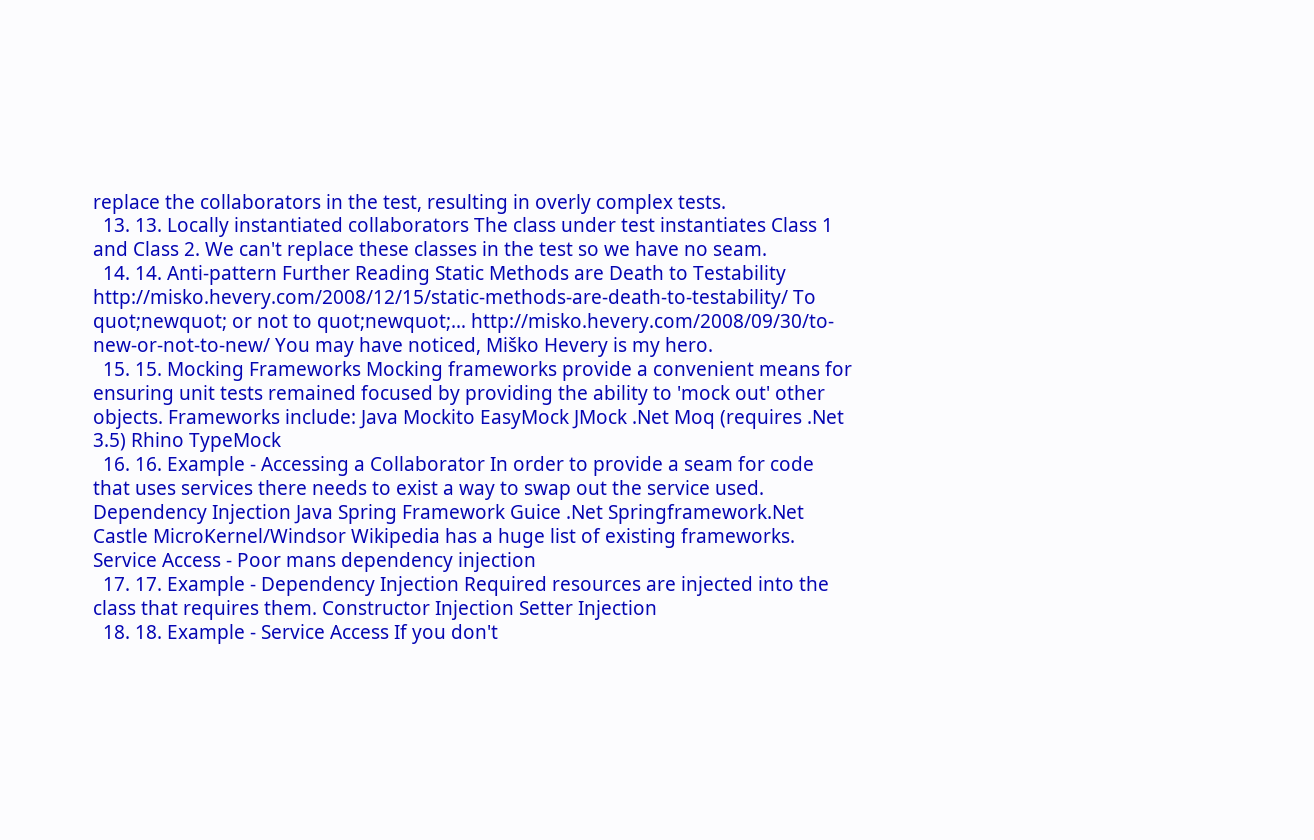replace the collaborators in the test, resulting in overly complex tests.
  13. 13. Locally instantiated collaborators The class under test instantiates Class 1 and Class 2. We can't replace these classes in the test so we have no seam.
  14. 14. Anti-pattern Further Reading Static Methods are Death to Testability http://misko.hevery.com/2008/12/15/static-methods-are-death-to-testability/ To quot;newquot; or not to quot;newquot;… http://misko.hevery.com/2008/09/30/to-new-or-not-to-new/ You may have noticed, Miško Hevery is my hero.
  15. 15. Mocking Frameworks Mocking frameworks provide a convenient means for ensuring unit tests remained focused by providing the ability to 'mock out' other objects. Frameworks include: Java Mockito EasyMock JMock .Net Moq (requires .Net 3.5) Rhino TypeMock
  16. 16. Example - Accessing a Collaborator In order to provide a seam for code that uses services there needs to exist a way to swap out the service used. Dependency Injection Java Spring Framework Guice .Net Springframework.Net Castle MicroKernel/Windsor Wikipedia has a huge list of existing frameworks. Service Access - Poor mans dependency injection
  17. 17. Example - Dependency Injection Required resources are injected into the class that requires them. Constructor Injection Setter Injection
  18. 18. Example - Service Access If you don't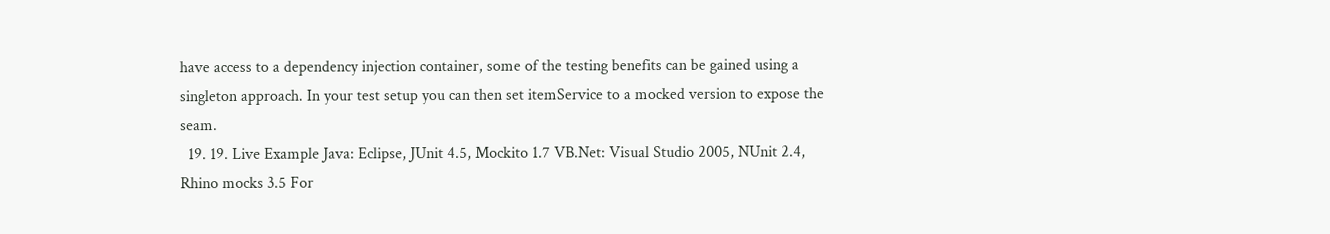have access to a dependency injection container, some of the testing benefits can be gained using a singleton approach. In your test setup you can then set itemService to a mocked version to expose the seam.
  19. 19. Live Example Java: Eclipse, JUnit 4.5, Mockito 1.7 VB.Net: Visual Studio 2005, NUnit 2.4, Rhino mocks 3.5 For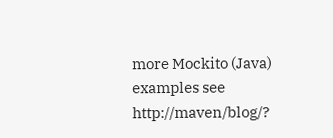more Mockito (Java) examples see http://maven/blog/?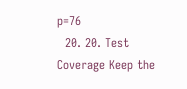p=76
  20. 20. Test Coverage Keep the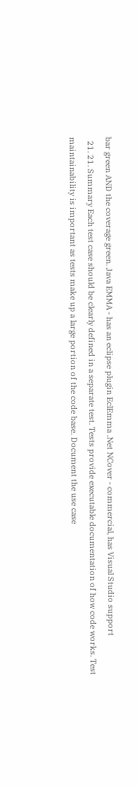bar green AND the coverage green. Java EMMA - has an eclipse plugin EclEmma .Net NCover - commercial, has Visual Studio support
  21. 21. Summary Each test case should be clearly defined in a separate test. Tests provide executable documentation of how code works. Test maintainability is important as tests make up a large portion of the code base. Document the use case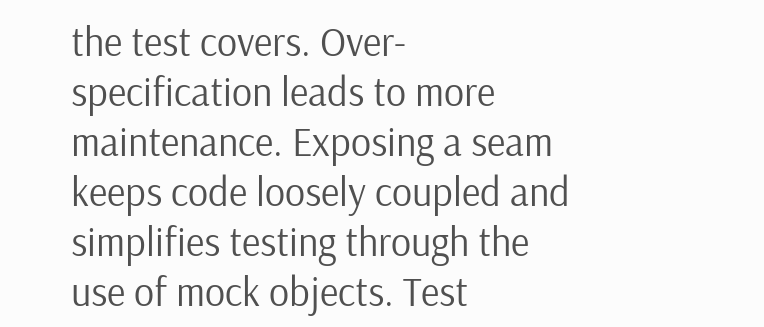the test covers. Over-specification leads to more maintenance. Exposing a seam keeps code loosely coupled and simplifies testing through the use of mock objects. Test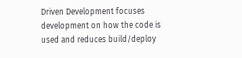Driven Development focuses development on how the code is used and reduces build/deploy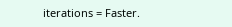iterations = Faster.